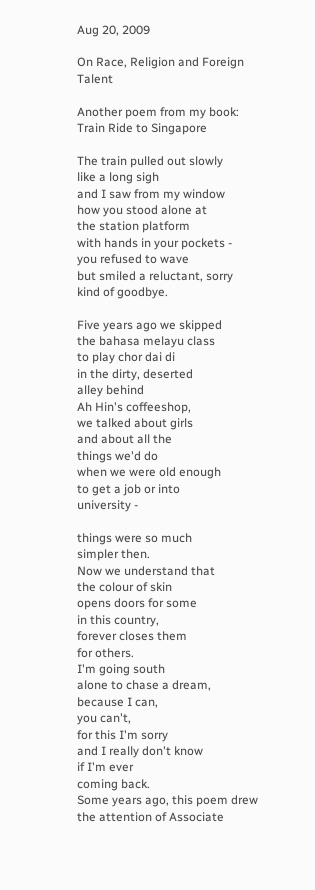Aug 20, 2009

On Race, Religion and Foreign Talent

Another poem from my book:
Train Ride to Singapore

The train pulled out slowly
like a long sigh
and I saw from my window
how you stood alone at
the station platform
with hands in your pockets -
you refused to wave
but smiled a reluctant, sorry
kind of goodbye.

Five years ago we skipped
the bahasa melayu class
to play chor dai di
in the dirty, deserted
alley behind
Ah Hin's coffeeshop,
we talked about girls
and about all the
things we'd do
when we were old enough
to get a job or into
university -

things were so much
simpler then.
Now we understand that
the colour of skin
opens doors for some
in this country,
forever closes them
for others.
I'm going south
alone to chase a dream,
because I can,
you can't,
for this I'm sorry
and I really don't know
if I'm ever
coming back.
Some years ago, this poem drew the attention of Associate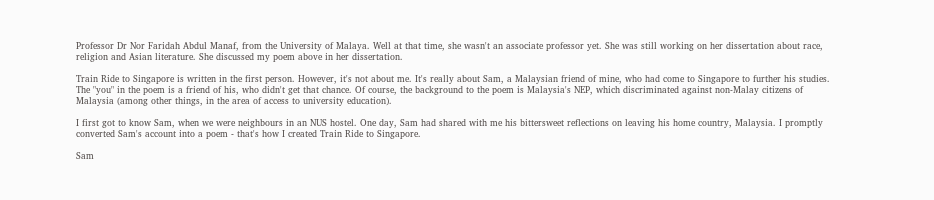Professor Dr Nor Faridah Abdul Manaf, from the University of Malaya. Well at that time, she wasn't an associate professor yet. She was still working on her dissertation about race, religion and Asian literature. She discussed my poem above in her dissertation.

Train Ride to Singapore is written in the first person. However, it's not about me. It's really about Sam, a Malaysian friend of mine, who had come to Singapore to further his studies. The "you" in the poem is a friend of his, who didn't get that chance. Of course, the background to the poem is Malaysia's NEP, which discriminated against non-Malay citizens of Malaysia (among other things, in the area of access to university education).

I first got to know Sam, when we were neighbours in an NUS hostel. One day, Sam had shared with me his bittersweet reflections on leaving his home country, Malaysia. I promptly converted Sam's account into a poem - that's how I created Train Ride to Singapore.

Sam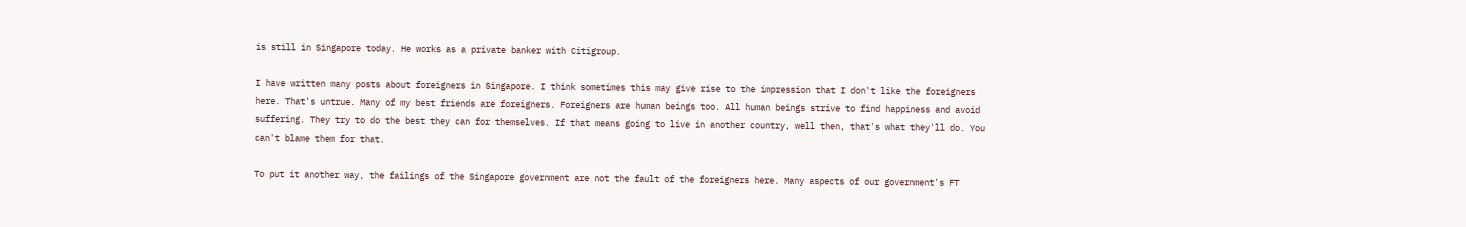is still in Singapore today. He works as a private banker with Citigroup.

I have written many posts about foreigners in Singapore. I think sometimes this may give rise to the impression that I don't like the foreigners here. That's untrue. Many of my best friends are foreigners. Foreigners are human beings too. All human beings strive to find happiness and avoid suffering. They try to do the best they can for themselves. If that means going to live in another country, well then, that's what they'll do. You can't blame them for that.

To put it another way, the failings of the Singapore government are not the fault of the foreigners here. Many aspects of our government's FT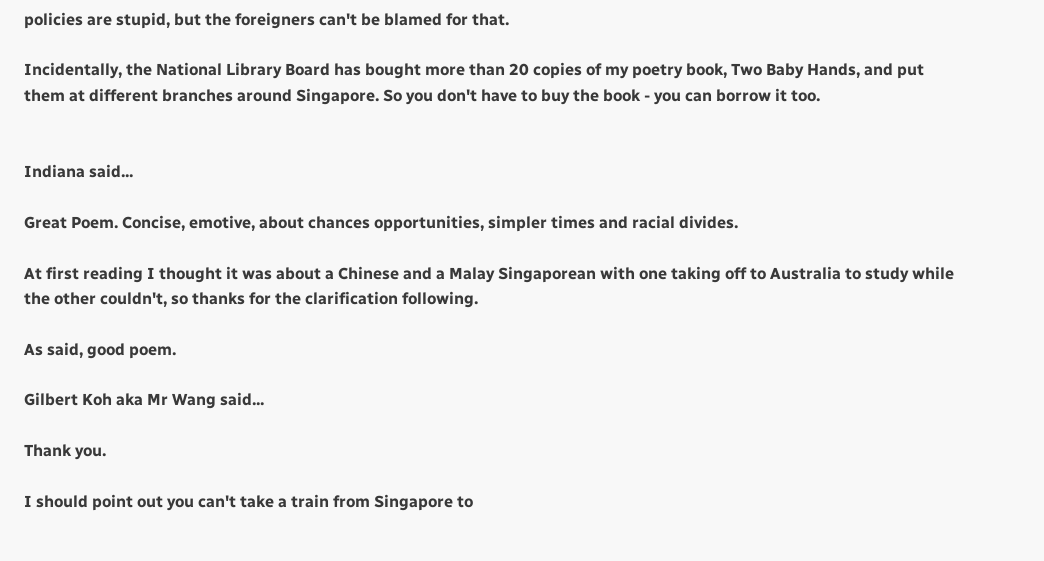policies are stupid, but the foreigners can't be blamed for that.

Incidentally, the National Library Board has bought more than 20 copies of my poetry book, Two Baby Hands, and put them at different branches around Singapore. So you don't have to buy the book - you can borrow it too.


Indiana said...

Great Poem. Concise, emotive, about chances opportunities, simpler times and racial divides.

At first reading I thought it was about a Chinese and a Malay Singaporean with one taking off to Australia to study while the other couldn't, so thanks for the clarification following.

As said, good poem.

Gilbert Koh aka Mr Wang said...

Thank you.

I should point out you can't take a train from Singapore to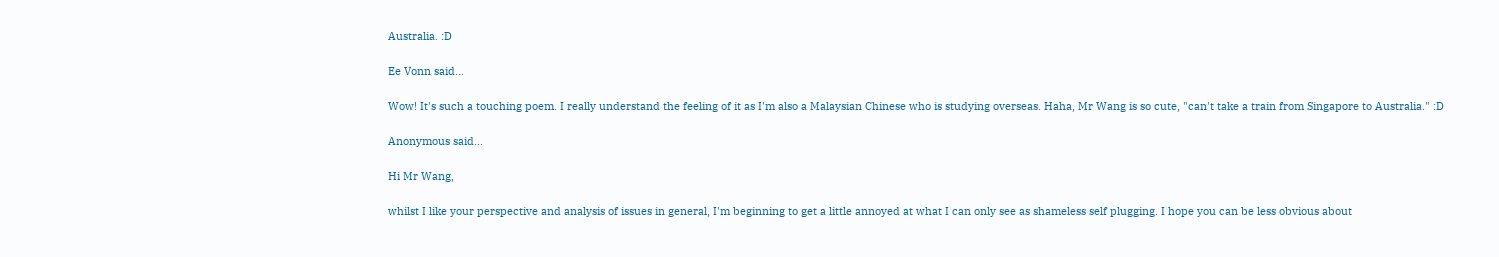Australia. :D

Ee Vonn said...

Wow! It's such a touching poem. I really understand the feeling of it as I'm also a Malaysian Chinese who is studying overseas. Haha, Mr Wang is so cute, "can't take a train from Singapore to Australia." :D

Anonymous said...

Hi Mr Wang,

whilst I like your perspective and analysis of issues in general, I'm beginning to get a little annoyed at what I can only see as shameless self plugging. I hope you can be less obvious about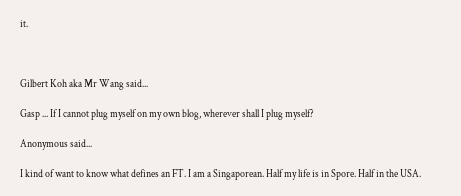it.



Gilbert Koh aka Mr Wang said...

Gasp ... If I cannot plug myself on my own blog, wherever shall I plug myself?

Anonymous said...

I kind of want to know what defines an FT. I am a Singaporean. Half my life is in Spore. Half in the USA.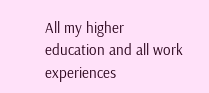All my higher education and all work experiences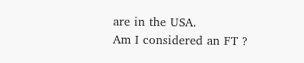are in the USA.
Am I considered an FT ?